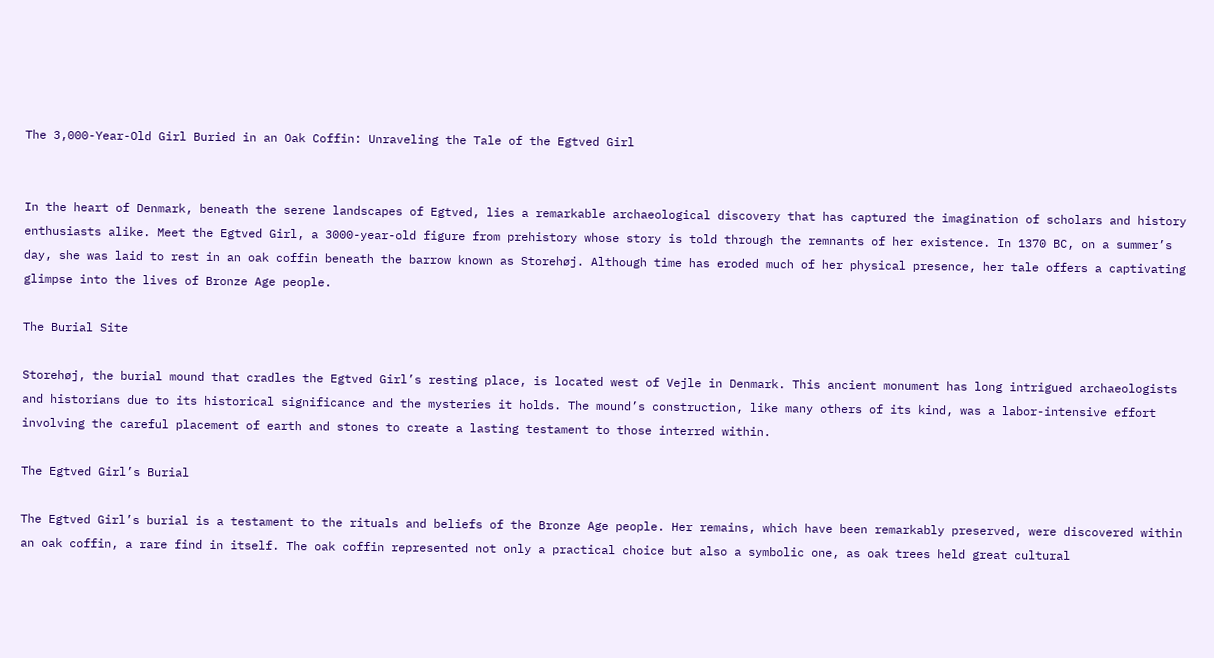The 3,000-Year-Old Girl Buried in an Oak Coffin: Unraveling the Tale of the Egtved Girl


In the heart of Denmark, beneath the serene landscapes of Egtved, lies a remarkable archaeological discovery that has captured the imagination of scholars and history enthusiasts alike. Meet the Egtved Girl, a 3000-year-old figure from prehistory whose story is told through the remnants of her existence. In 1370 BC, on a summer’s day, she was laid to rest in an oak coffin beneath the barrow known as Storehøj. Although time has eroded much of her physical presence, her tale offers a captivating glimpse into the lives of Bronze Age people.

The Burial Site

Storehøj, the burial mound that cradles the Egtved Girl’s resting place, is located west of Vejle in Denmark. This ancient monument has long intrigued archaeologists and historians due to its historical significance and the mysteries it holds. The mound’s construction, like many others of its kind, was a labor-intensive effort involving the careful placement of earth and stones to create a lasting testament to those interred within.

The Egtved Girl’s Burial

The Egtved Girl’s burial is a testament to the rituals and beliefs of the Bronze Age people. Her remains, which have been remarkably preserved, were discovered within an oak coffin, a rare find in itself. The oak coffin represented not only a practical choice but also a symbolic one, as oak trees held great cultural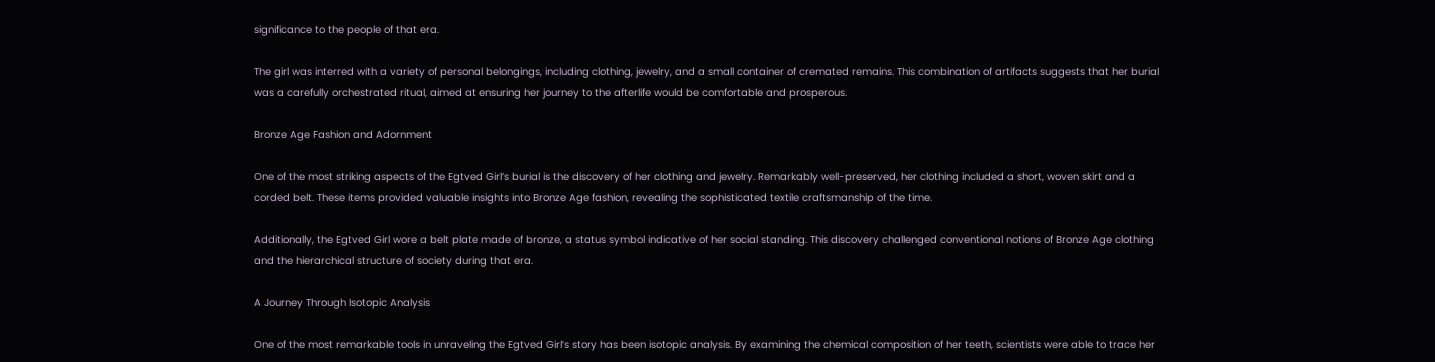significance to the people of that era.

The girl was interred with a variety of personal belongings, including clothing, jewelry, and a small container of cremated remains. This combination of artifacts suggests that her burial was a carefully orchestrated ritual, aimed at ensuring her journey to the afterlife would be comfortable and prosperous.

Bronze Age Fashion and Adornment

One of the most striking aspects of the Egtved Girl’s burial is the discovery of her clothing and jewelry. Remarkably well-preserved, her clothing included a short, woven skirt and a corded belt. These items provided valuable insights into Bronze Age fashion, revealing the sophisticated textile craftsmanship of the time.

Additionally, the Egtved Girl wore a belt plate made of bronze, a status symbol indicative of her social standing. This discovery challenged conventional notions of Bronze Age clothing and the hierarchical structure of society during that era.

A Journey Through Isotopic Analysis

One of the most remarkable tools in unraveling the Egtved Girl’s story has been isotopic analysis. By examining the chemical composition of her teeth, scientists were able to trace her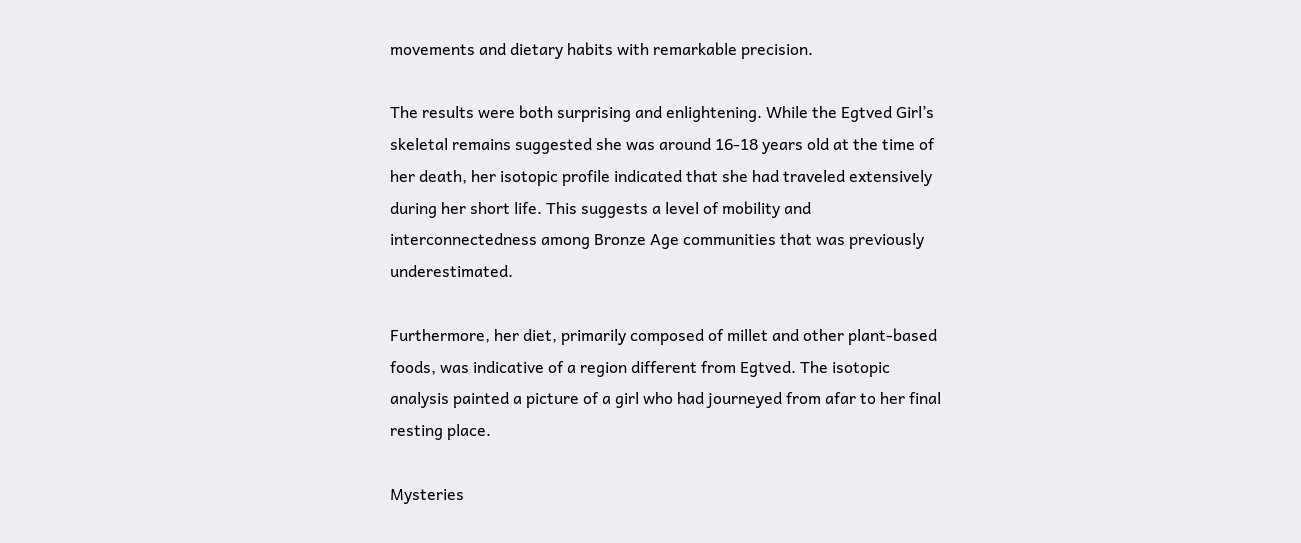movements and dietary habits with remarkable precision.

The results were both surprising and enlightening. While the Egtved Girl’s skeletal remains suggested she was around 16-18 years old at the time of her death, her isotopic profile indicated that she had traveled extensively during her short life. This suggests a level of mobility and interconnectedness among Bronze Age communities that was previously underestimated.

Furthermore, her diet, primarily composed of millet and other plant-based foods, was indicative of a region different from Egtved. The isotopic analysis painted a picture of a girl who had journeyed from afar to her final resting place.

Mysteries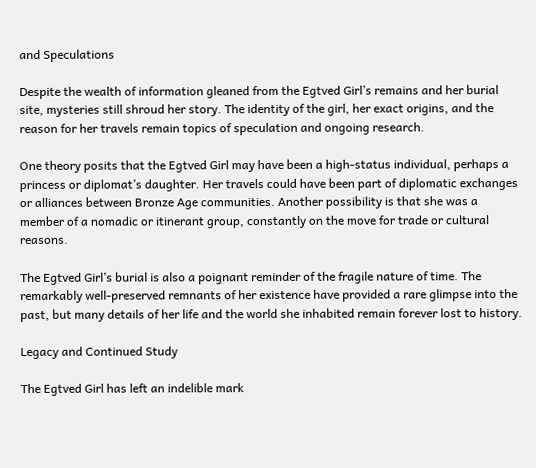and Speculations

Despite the wealth of information gleaned from the Egtved Girl’s remains and her burial site, mysteries still shroud her story. The identity of the girl, her exact origins, and the reason for her travels remain topics of speculation and ongoing research.

One theory posits that the Egtved Girl may have been a high-status individual, perhaps a princess or diplomat’s daughter. Her travels could have been part of diplomatic exchanges or alliances between Bronze Age communities. Another possibility is that she was a member of a nomadic or itinerant group, constantly on the move for trade or cultural reasons.

The Egtved Girl’s burial is also a poignant reminder of the fragile nature of time. The remarkably well-preserved remnants of her existence have provided a rare glimpse into the past, but many details of her life and the world she inhabited remain forever lost to history.

Legacy and Continued Study

The Egtved Girl has left an indelible mark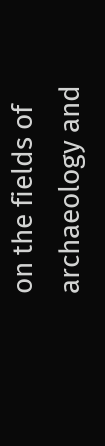on the fields of archaeology and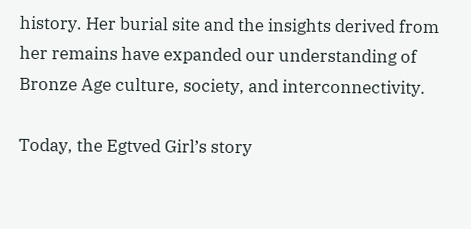history. Her burial site and the insights derived from her remains have expanded our understanding of Bronze Age culture, society, and interconnectivity.

Today, the Egtved Girl’s story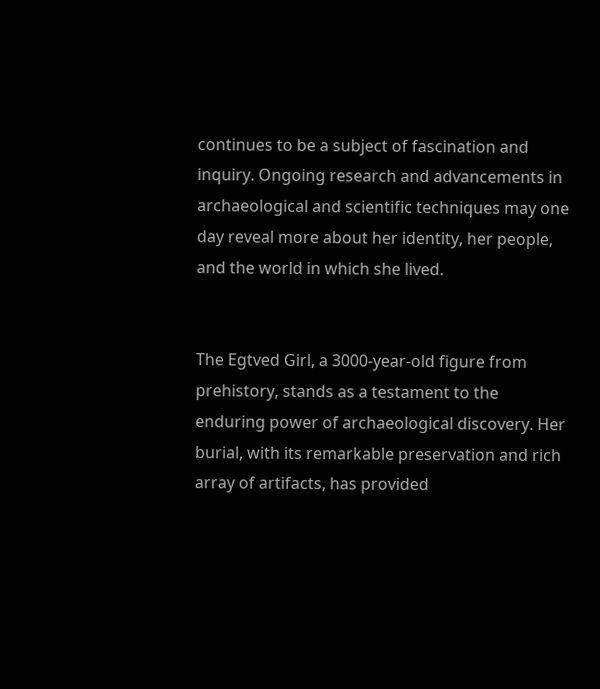continues to be a subject of fascination and inquiry. Ongoing research and advancements in archaeological and scientific techniques may one day reveal more about her identity, her people, and the world in which she lived.


The Egtved Girl, a 3000-year-old figure from prehistory, stands as a testament to the enduring power of archaeological discovery. Her burial, with its remarkable preservation and rich array of artifacts, has provided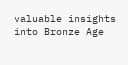valuable insights into Bronze Age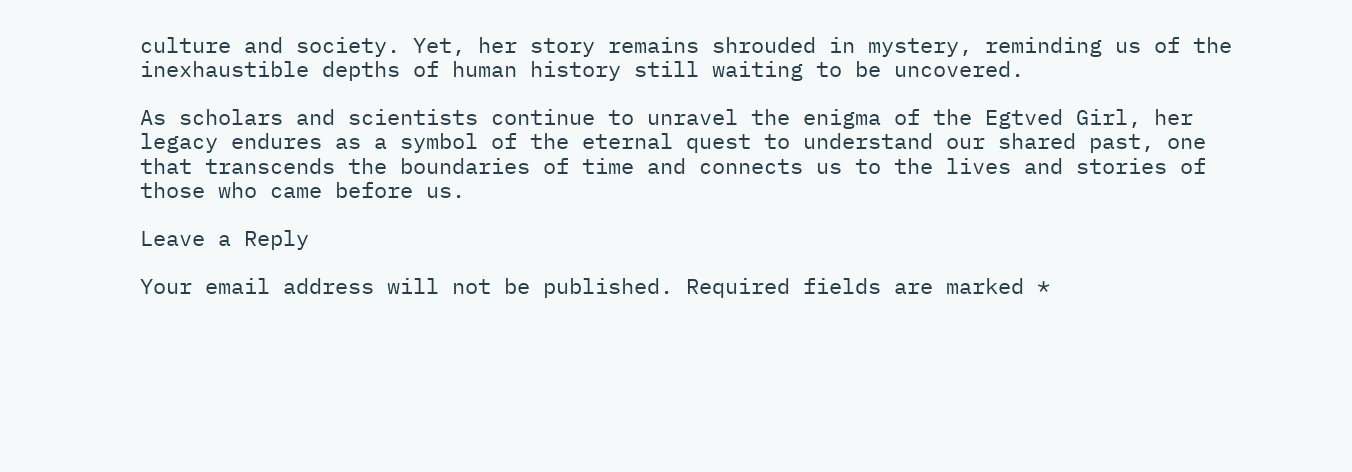culture and society. Yet, her story remains shrouded in mystery, reminding us of the inexhaustible depths of human history still waiting to be uncovered.

As scholars and scientists continue to unravel the enigma of the Egtved Girl, her legacy endures as a symbol of the eternal quest to understand our shared past, one that transcends the boundaries of time and connects us to the lives and stories of those who came before us.

Leave a Reply

Your email address will not be published. Required fields are marked *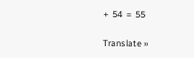+  54  =  55

Translate »